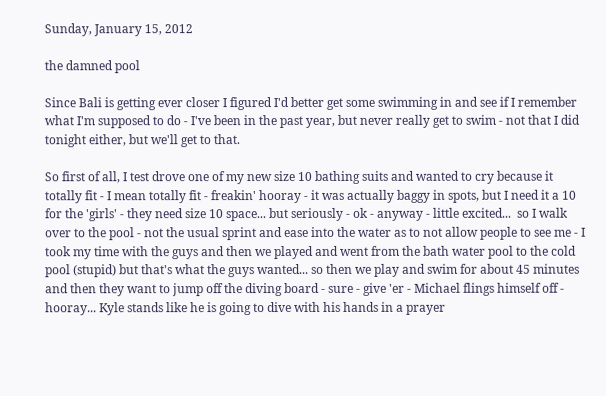Sunday, January 15, 2012

the damned pool

Since Bali is getting ever closer I figured I'd better get some swimming in and see if I remember what I'm supposed to do - I've been in the past year, but never really get to swim - not that I did tonight either, but we'll get to that.

So first of all, I test drove one of my new size 10 bathing suits and wanted to cry because it totally fit - I mean totally fit - freakin' hooray - it was actually baggy in spots, but I need it a 10 for the 'girls' - they need size 10 space... but seriously - ok - anyway - little excited...  so I walk over to the pool - not the usual sprint and ease into the water as to not allow people to see me - I took my time with the guys and then we played and went from the bath water pool to the cold pool (stupid) but that's what the guys wanted... so then we play and swim for about 45 minutes and then they want to jump off the diving board - sure - give 'er - Michael flings himself off - hooray... Kyle stands like he is going to dive with his hands in a prayer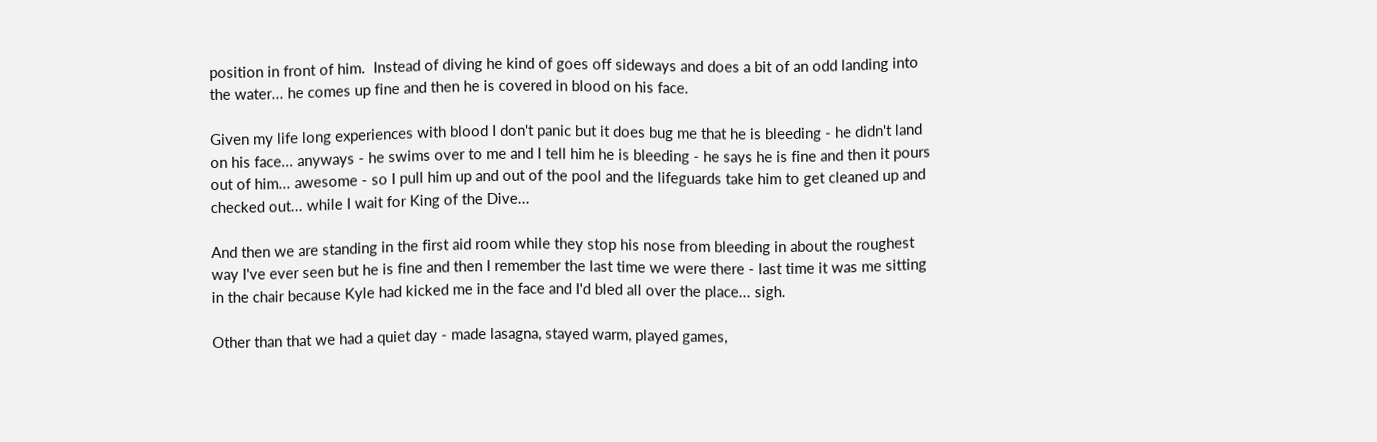position in front of him.  Instead of diving he kind of goes off sideways and does a bit of an odd landing into the water... he comes up fine and then he is covered in blood on his face.

Given my life long experiences with blood I don't panic but it does bug me that he is bleeding - he didn't land on his face... anyways - he swims over to me and I tell him he is bleeding - he says he is fine and then it pours out of him... awesome - so I pull him up and out of the pool and the lifeguards take him to get cleaned up and checked out... while I wait for King of the Dive...

And then we are standing in the first aid room while they stop his nose from bleeding in about the roughest way I've ever seen but he is fine and then I remember the last time we were there - last time it was me sitting in the chair because Kyle had kicked me in the face and I'd bled all over the place... sigh.

Other than that we had a quiet day - made lasagna, stayed warm, played games,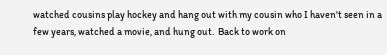watched cousins play hockey and hang out with my cousin who I haven't seen in a few years, watched a movie, and hung out.  Back to work on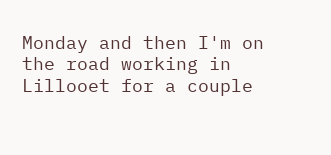Monday and then I'm on the road working in Lillooet for a couple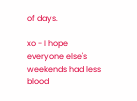of days.

xo - I hope everyone else's weekends had less blood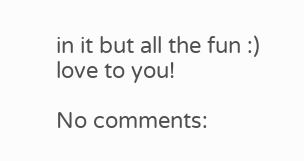in it but all the fun :) love to you!

No comments: